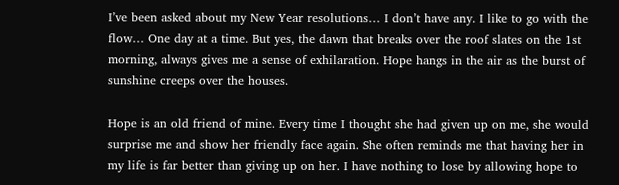I’ve been asked about my New Year resolutions… I don’t have any. I like to go with the flow… One day at a time. But yes, the dawn that breaks over the roof slates on the 1st morning, always gives me a sense of exhilaration. Hope hangs in the air as the burst of sunshine creeps over the houses.

Hope is an old friend of mine. Every time I thought she had given up on me, she would surprise me and show her friendly face again. She often reminds me that having her in my life is far better than giving up on her. I have nothing to lose by allowing hope to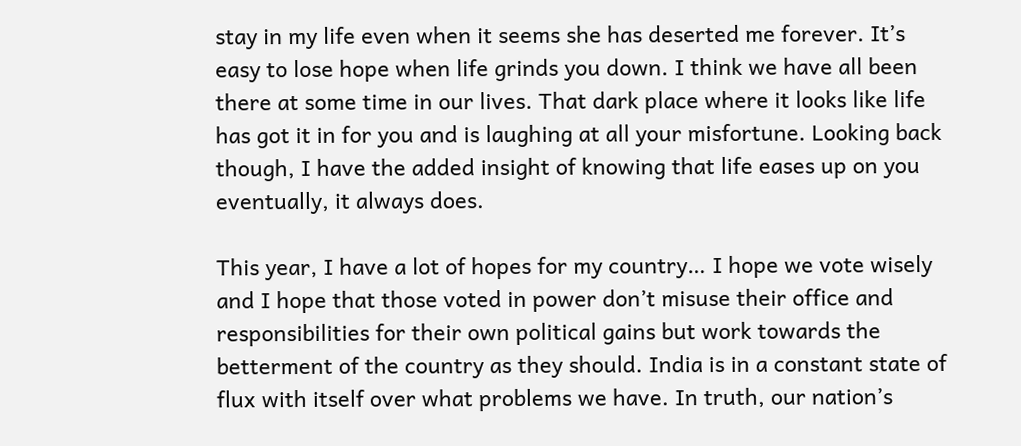stay in my life even when it seems she has deserted me forever. It’s easy to lose hope when life grinds you down. I think we have all been there at some time in our lives. That dark place where it looks like life has got it in for you and is laughing at all your misfortune. Looking back though, I have the added insight of knowing that life eases up on you eventually, it always does.

This year, I have a lot of hopes for my country… I hope we vote wisely and I hope that those voted in power don’t misuse their office and responsibilities for their own political gains but work towards the betterment of the country as they should. India is in a constant state of flux with itself over what problems we have. In truth, our nation’s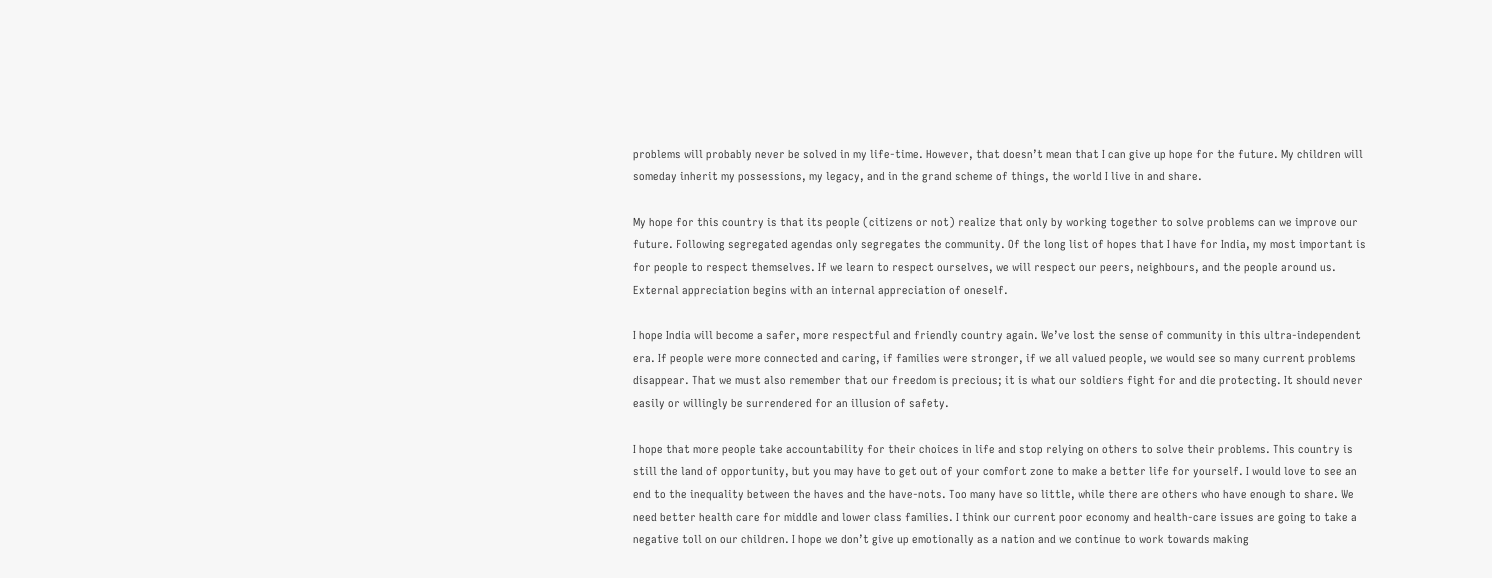problems will probably never be solved in my life-time. However, that doesn’t mean that I can give up hope for the future. My children will someday inherit my possessions, my legacy, and in the grand scheme of things, the world I live in and share.

My hope for this country is that its people (citizens or not) realize that only by working together to solve problems can we improve our future. Following segregated agendas only segregates the community. Of the long list of hopes that I have for India, my most important is for people to respect themselves. If we learn to respect ourselves, we will respect our peers, neighbours, and the people around us. External appreciation begins with an internal appreciation of oneself.

I hope India will become a safer, more respectful and friendly country again. We’ve lost the sense of community in this ultra-independent era. If people were more connected and caring, if families were stronger, if we all valued people, we would see so many current problems disappear. That we must also remember that our freedom is precious; it is what our soldiers fight for and die protecting. It should never easily or willingly be surrendered for an illusion of safety.

I hope that more people take accountability for their choices in life and stop relying on others to solve their problems. This country is still the land of opportunity, but you may have to get out of your comfort zone to make a better life for yourself. I would love to see an end to the inequality between the haves and the have-nots. Too many have so little, while there are others who have enough to share. We need better health care for middle and lower class families. I think our current poor economy and health-care issues are going to take a negative toll on our children. I hope we don’t give up emotionally as a nation and we continue to work towards making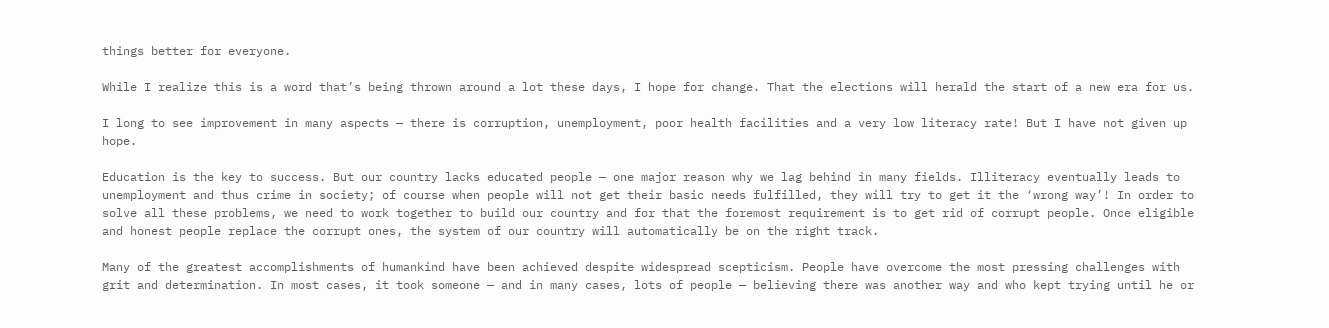things better for everyone.

While I realize this is a word that’s being thrown around a lot these days, I hope for change. That the elections will herald the start of a new era for us.

I long to see improvement in many aspects — there is corruption, unemployment, poor health facilities and a very low literacy rate! But I have not given up hope.

Education is the key to success. But our country lacks educated people — one major reason why we lag behind in many fields. Illiteracy eventually leads to unemployment and thus crime in society; of course when people will not get their basic needs fulfilled, they will try to get it the ‘wrong way’! In order to solve all these problems, we need to work together to build our country and for that the foremost requirement is to get rid of corrupt people. Once eligible and honest people replace the corrupt ones, the system of our country will automatically be on the right track.

Many of the greatest accomplishments of humankind have been achieved despite widespread scepticism. People have overcome the most pressing challenges with grit and determination. In most cases, it took someone — and in many cases, lots of people — believing there was another way and who kept trying until he or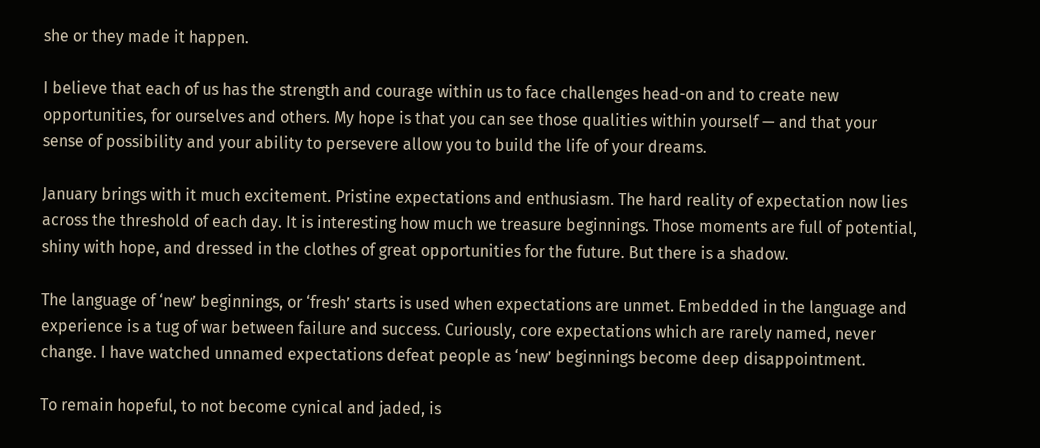she or they made it happen.

I believe that each of us has the strength and courage within us to face challenges head-on and to create new opportunities, for ourselves and others. My hope is that you can see those qualities within yourself — and that your sense of possibility and your ability to persevere allow you to build the life of your dreams.

January brings with it much excitement. Pristine expectations and enthusiasm. The hard reality of expectation now lies across the threshold of each day. It is interesting how much we treasure beginnings. Those moments are full of potential, shiny with hope, and dressed in the clothes of great opportunities for the future. But there is a shadow.

The language of ‘new’ beginnings, or ‘fresh’ starts is used when expectations are unmet. Embedded in the language and experience is a tug of war between failure and success. Curiously, core expectations which are rarely named, never change. I have watched unnamed expectations defeat people as ‘new’ beginnings become deep disappointment.

To remain hopeful, to not become cynical and jaded, is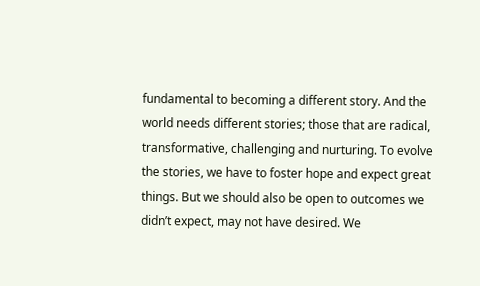fundamental to becoming a different story. And the world needs different stories; those that are radical, transformative, challenging and nurturing. To evolve the stories, we have to foster hope and expect great things. But we should also be open to outcomes we didn’t expect, may not have desired. We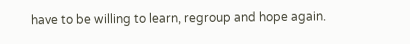have to be willing to learn, regroup and hope again.